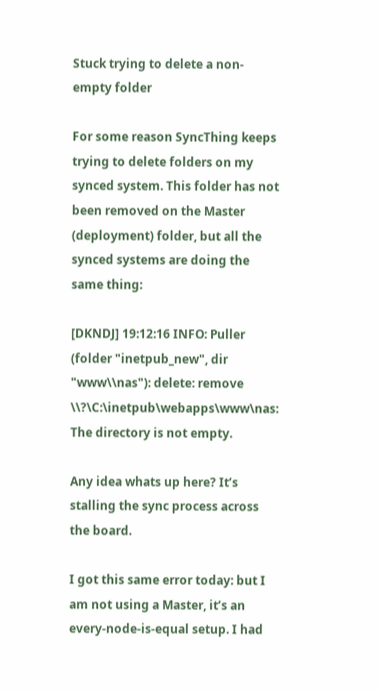Stuck trying to delete a non-empty folder

For some reason SyncThing keeps trying to delete folders on my synced system. This folder has not been removed on the Master (deployment) folder, but all the synced systems are doing the same thing:

[DKNDJ] 19:12:16 INFO: Puller (folder "inetpub_new", dir "www\\nas"): delete: remove \\?\C:\inetpub\webapps\www\nas: The directory is not empty.

Any idea whats up here? It’s stalling the sync process across the board.

I got this same error today: but I am not using a Master, it’s an every-node-is-equal setup. I had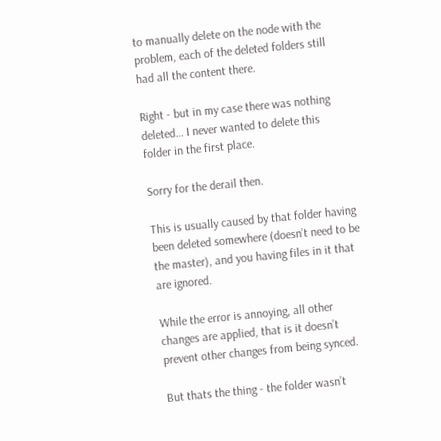to manually delete on the node with the problem, each of the deleted folders still had all the content there.

Right - but in my case there was nothing deleted… I never wanted to delete this folder in the first place.

Sorry for the derail then.

This is usually caused by that folder having been deleted somewhere (doesn’t need to be the master), and you having files in it that are ignored.

While the error is annoying, all other changes are applied, that is it doesn’t prevent other changes from being synced.

But thats the thing - the folder wasn’t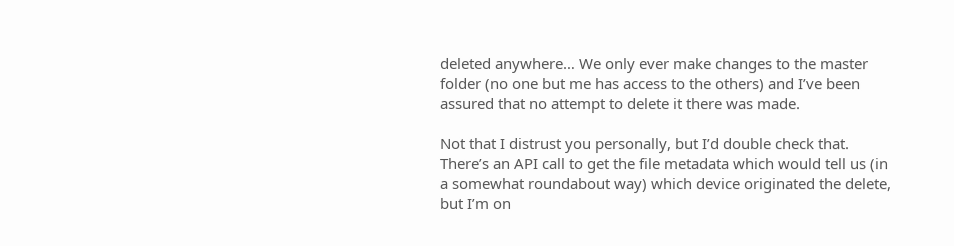deleted anywhere… We only ever make changes to the master folder (no one but me has access to the others) and I’ve been assured that no attempt to delete it there was made.

Not that I distrust you personally, but I’d double check that. There’s an API call to get the file metadata which would tell us (in a somewhat roundabout way) which device originated the delete, but I’m on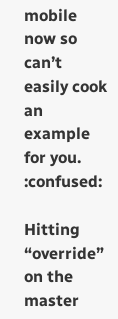mobile now so can’t easily cook an example for you. :confused:

Hitting “override” on the master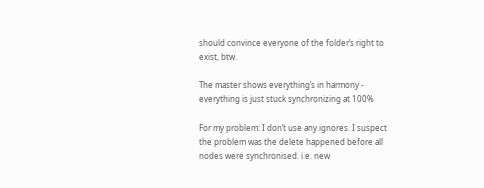should convince everyone of the folder’s right to exist, btw.

The master shows everything’s in harmony - everything is just stuck synchronizing at 100%

For my problem: I don’t use any ignores. I suspect the problem was the delete happened before all nodes were synchronised. i.e. new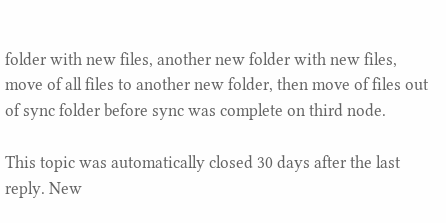folder with new files, another new folder with new files, move of all files to another new folder, then move of files out of sync folder before sync was complete on third node.

This topic was automatically closed 30 days after the last reply. New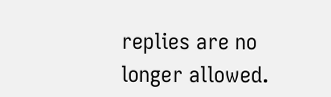replies are no longer allowed.